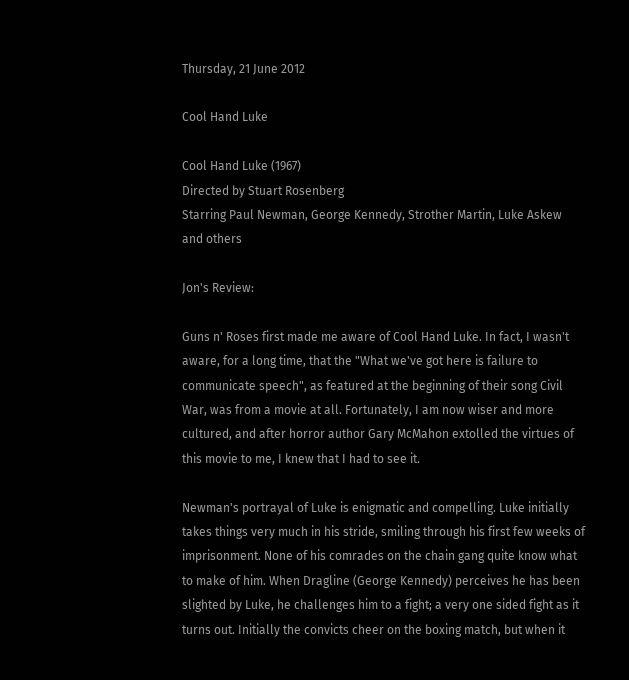Thursday, 21 June 2012

Cool Hand Luke

Cool Hand Luke (1967)
Directed by Stuart Rosenberg
Starring Paul Newman, George Kennedy, Strother Martin, Luke Askew and others

Jon's Review:

Guns n' Roses first made me aware of Cool Hand Luke. In fact, I wasn't aware, for a long time, that the "What we've got here is failure to communicate speech", as featured at the beginning of their song Civil War, was from a movie at all. Fortunately, I am now wiser and more cultured, and after horror author Gary McMahon extolled the virtues of this movie to me, I knew that I had to see it.

Newman's portrayal of Luke is enigmatic and compelling. Luke initially takes things very much in his stride, smiling through his first few weeks of imprisonment. None of his comrades on the chain gang quite know what to make of him. When Dragline (George Kennedy) perceives he has been slighted by Luke, he challenges him to a fight; a very one sided fight as it turns out. Initially the convicts cheer on the boxing match, but when it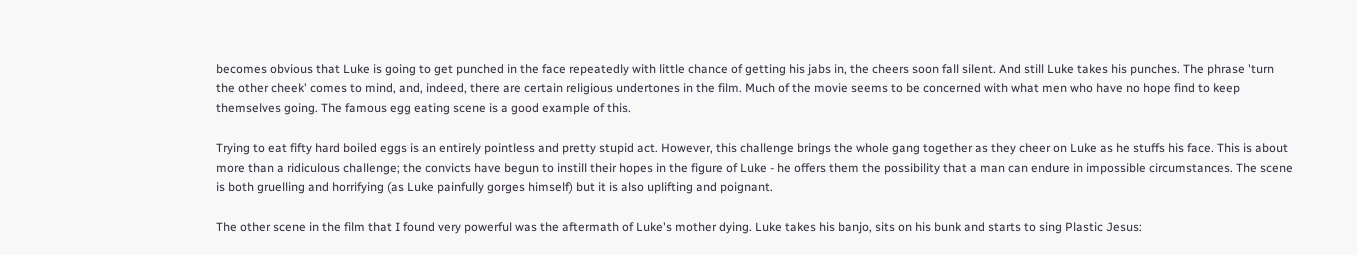becomes obvious that Luke is going to get punched in the face repeatedly with little chance of getting his jabs in, the cheers soon fall silent. And still Luke takes his punches. The phrase 'turn the other cheek' comes to mind, and, indeed, there are certain religious undertones in the film. Much of the movie seems to be concerned with what men who have no hope find to keep themselves going. The famous egg eating scene is a good example of this.

Trying to eat fifty hard boiled eggs is an entirely pointless and pretty stupid act. However, this challenge brings the whole gang together as they cheer on Luke as he stuffs his face. This is about more than a ridiculous challenge; the convicts have begun to instill their hopes in the figure of Luke - he offers them the possibility that a man can endure in impossible circumstances. The scene is both gruelling and horrifying (as Luke painfully gorges himself) but it is also uplifting and poignant.

The other scene in the film that I found very powerful was the aftermath of Luke's mother dying. Luke takes his banjo, sits on his bunk and starts to sing Plastic Jesus: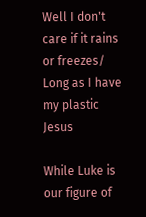Well I don't care if it rains or freezes/ Long as I have my plastic Jesus

While Luke is our figure of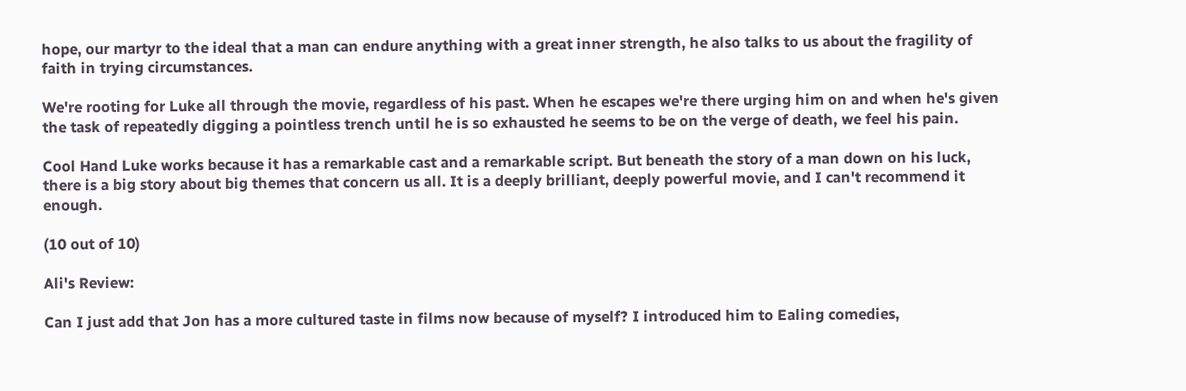hope, our martyr to the ideal that a man can endure anything with a great inner strength, he also talks to us about the fragility of faith in trying circumstances.

We're rooting for Luke all through the movie, regardless of his past. When he escapes we're there urging him on and when he's given the task of repeatedly digging a pointless trench until he is so exhausted he seems to be on the verge of death, we feel his pain.

Cool Hand Luke works because it has a remarkable cast and a remarkable script. But beneath the story of a man down on his luck, there is a big story about big themes that concern us all. It is a deeply brilliant, deeply powerful movie, and I can't recommend it enough.

(10 out of 10)

Ali's Review:

Can I just add that Jon has a more cultured taste in films now because of myself? I introduced him to Ealing comedies,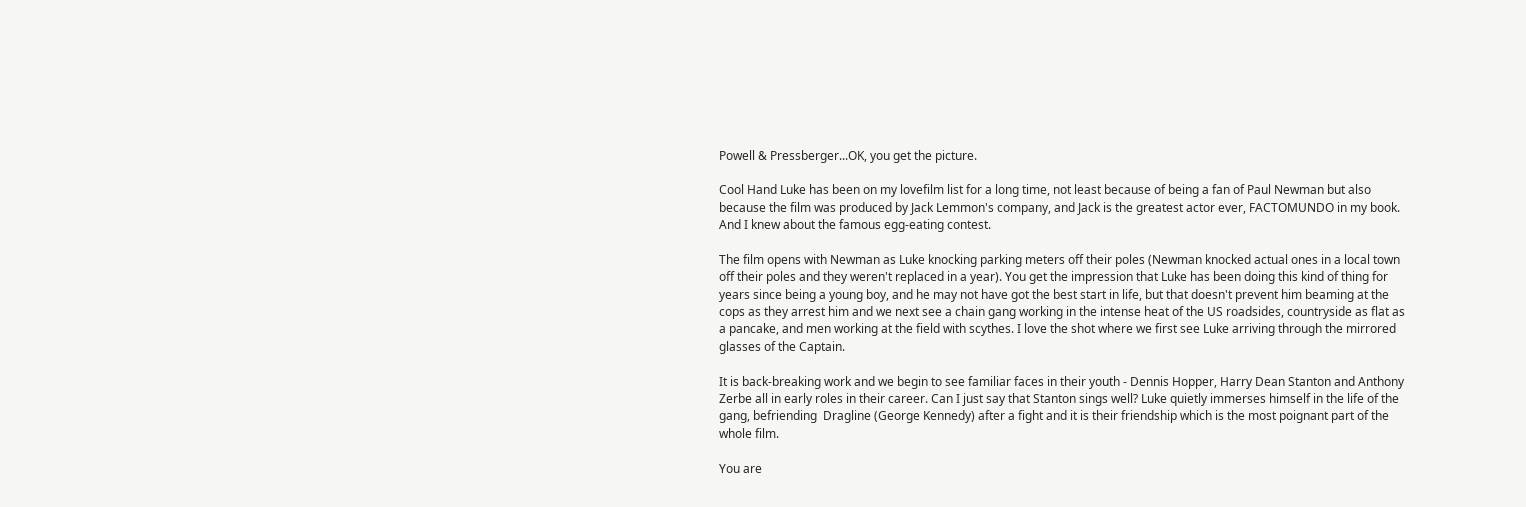Powell & Pressberger...OK, you get the picture.

Cool Hand Luke has been on my lovefilm list for a long time, not least because of being a fan of Paul Newman but also because the film was produced by Jack Lemmon's company, and Jack is the greatest actor ever, FACTOMUNDO in my book. And I knew about the famous egg-eating contest.

The film opens with Newman as Luke knocking parking meters off their poles (Newman knocked actual ones in a local town off their poles and they weren't replaced in a year). You get the impression that Luke has been doing this kind of thing for years since being a young boy, and he may not have got the best start in life, but that doesn't prevent him beaming at the cops as they arrest him and we next see a chain gang working in the intense heat of the US roadsides, countryside as flat as a pancake, and men working at the field with scythes. I love the shot where we first see Luke arriving through the mirrored glasses of the Captain.

It is back-breaking work and we begin to see familiar faces in their youth - Dennis Hopper, Harry Dean Stanton and Anthony Zerbe all in early roles in their career. Can I just say that Stanton sings well? Luke quietly immerses himself in the life of the gang, befriending  Dragline (George Kennedy) after a fight and it is their friendship which is the most poignant part of the whole film.

You are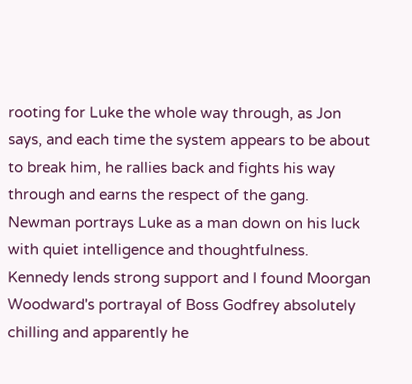rooting for Luke the whole way through, as Jon says, and each time the system appears to be about to break him, he rallies back and fights his way through and earns the respect of the gang. Newman portrays Luke as a man down on his luck with quiet intelligence and thoughtfulness. Kennedy lends strong support and I found Moorgan Woodward's portrayal of Boss Godfrey absolutely chilling and apparently he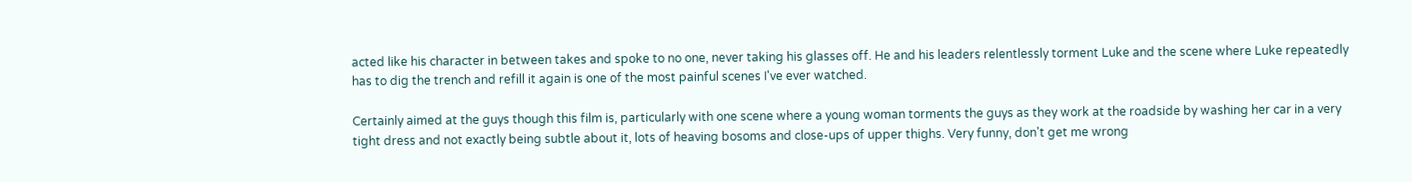acted like his character in between takes and spoke to no one, never taking his glasses off. He and his leaders relentlessly torment Luke and the scene where Luke repeatedly has to dig the trench and refill it again is one of the most painful scenes I've ever watched.

Certainly aimed at the guys though this film is, particularly with one scene where a young woman torments the guys as they work at the roadside by washing her car in a very tight dress and not exactly being subtle about it, lots of heaving bosoms and close-ups of upper thighs. Very funny, don't get me wrong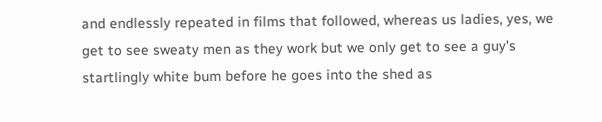and endlessly repeated in films that followed, whereas us ladies, yes, we get to see sweaty men as they work but we only get to see a guy's startlingly white bum before he goes into the shed as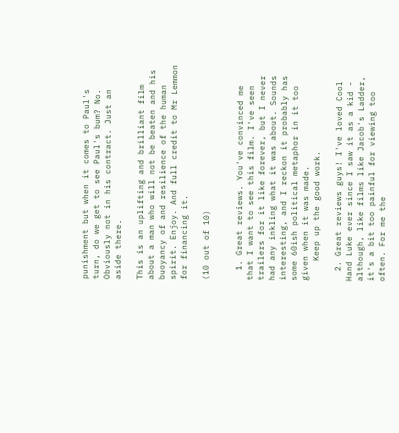punishment but when it comes to Paul's turn, do we get to see Paul's bum? No. Obviously not in his contract. Just an aside there.

This is an uplifting and brilliant film about a man who will not be beaten and his buoyancy of and resilience of the human spirit. Enjoy. And full credit to Mr Lemmon for financing it.

(10 out of 10)


  1. Great reviews. You've convinced me that I want to see this film. I've seen trailers for it like forever, but I never had any inkling what it was about. Sounds interesting, and I reckon it probably has some 60ish political metaphor in it too given when it was made.
    Keep up the good work.

  2. Great reviews guys! I've loved Cool Hand Luke ever since I saw it as a kid - although, like films like Jacob's Ladder, it's a bit too painful for viewing too often. For me the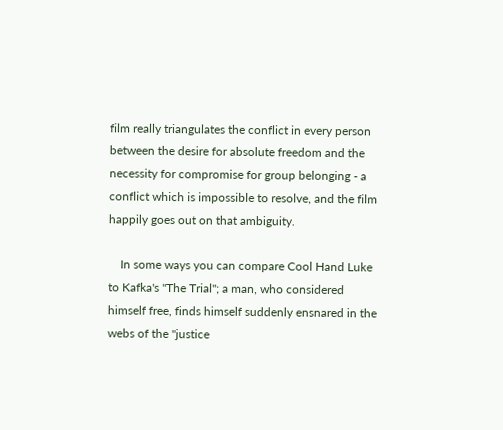film really triangulates the conflict in every person between the desire for absolute freedom and the necessity for compromise for group belonging - a conflict which is impossible to resolve, and the film happily goes out on that ambiguity.

    In some ways you can compare Cool Hand Luke to Kafka's "The Trial"; a man, who considered himself free, finds himself suddenly ensnared in the webs of the "justice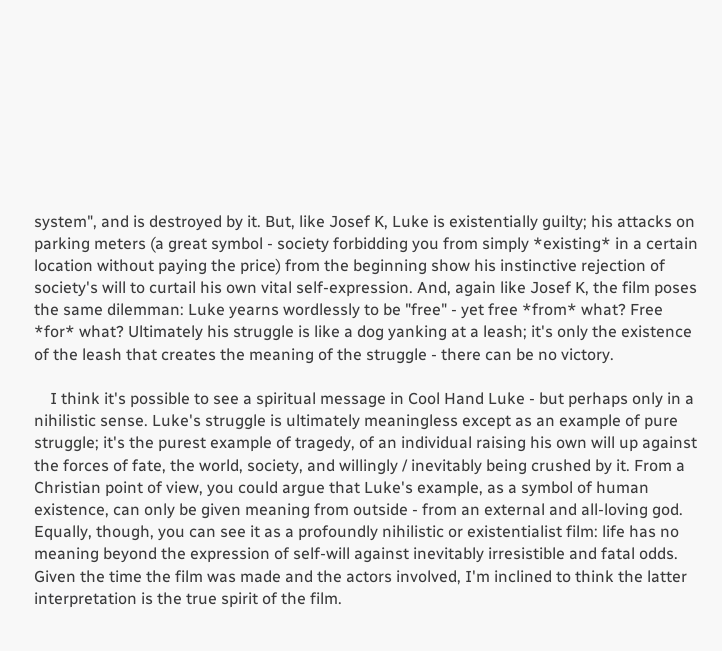system", and is destroyed by it. But, like Josef K, Luke is existentially guilty; his attacks on parking meters (a great symbol - society forbidding you from simply *existing* in a certain location without paying the price) from the beginning show his instinctive rejection of society's will to curtail his own vital self-expression. And, again like Josef K, the film poses the same dilemman: Luke yearns wordlessly to be "free" - yet free *from* what? Free *for* what? Ultimately his struggle is like a dog yanking at a leash; it's only the existence of the leash that creates the meaning of the struggle - there can be no victory.

    I think it's possible to see a spiritual message in Cool Hand Luke - but perhaps only in a nihilistic sense. Luke's struggle is ultimately meaningless except as an example of pure struggle; it's the purest example of tragedy, of an individual raising his own will up against the forces of fate, the world, society, and willingly / inevitably being crushed by it. From a Christian point of view, you could argue that Luke's example, as a symbol of human existence, can only be given meaning from outside - from an external and all-loving god. Equally, though, you can see it as a profoundly nihilistic or existentialist film: life has no meaning beyond the expression of self-will against inevitably irresistible and fatal odds. Given the time the film was made and the actors involved, I'm inclined to think the latter interpretation is the true spirit of the film.